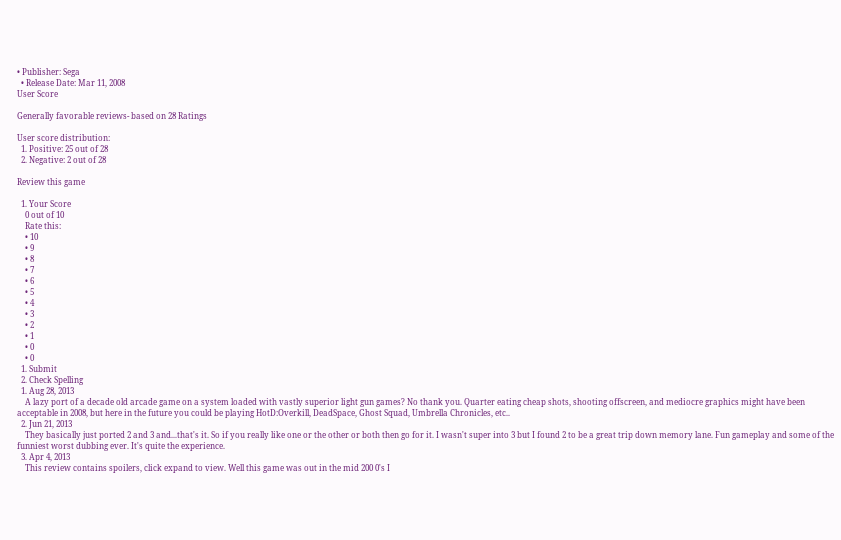• Publisher: Sega
  • Release Date: Mar 11, 2008
User Score

Generally favorable reviews- based on 28 Ratings

User score distribution:
  1. Positive: 25 out of 28
  2. Negative: 2 out of 28

Review this game

  1. Your Score
    0 out of 10
    Rate this:
    • 10
    • 9
    • 8
    • 7
    • 6
    • 5
    • 4
    • 3
    • 2
    • 1
    • 0
    • 0
  1. Submit
  2. Check Spelling
  1. Aug 28, 2013
    A lazy port of a decade old arcade game on a system loaded with vastly superior light gun games? No thank you. Quarter eating cheap shots, shooting offscreen, and mediocre graphics might have been acceptable in 2008, but here in the future you could be playing HotD:Overkill, DeadSpace, Ghost Squad, Umbrella Chronicles, etc..
  2. Jun 21, 2013
    They basically just ported 2 and 3 and...that's it. So if you really like one or the other or both then go for it. I wasn't super into 3 but I found 2 to be a great trip down memory lane. Fun gameplay and some of the funniest worst dubbing ever. It's quite the experience.
  3. Apr 4, 2013
    This review contains spoilers, click expand to view. Well this game was out in the mid 200 0's I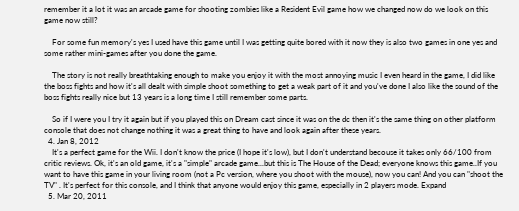remember it a lot it was an arcade game for shooting zombies like a Resident Evil game how we changed now do we look on this game now still?

    For some fun memory's yes I used have this game until I was getting quite bored with it now they is also two games in one yes and some rather mini-games after you done the game.

    The story is not really breathtaking enough to make you enjoy it with the most annoying music I even heard in the game, I did like the boss fights and how it's all dealt with simple shoot something to get a weak part of it and you've done I also like the sound of the boss fights really nice but 13 years is a long time I still remember some parts.

    So if I were you I try it again but if you played this on Dream cast since it was on the dc then it's the same thing on other platform console that does not change nothing it was a great thing to have and look again after these years.
  4. Jan 8, 2012
    It's a perfect game for the Wii. I don't know the price (I hope it's low), but I don't understand becouse it takes only 66/100 from critic reviews. Ok, it's an old game, it's a "simple" arcade game...but this is The House of the Dead; everyone knows this game..If you want to have this game in your living room (not a Pc version, where you shoot with the mouse), now you can! And you can "shoot the TV" . It's perfect for this console, and I think that anyone would enjoy this game, especially in 2 players mode. Expand
  5. Mar 20, 2011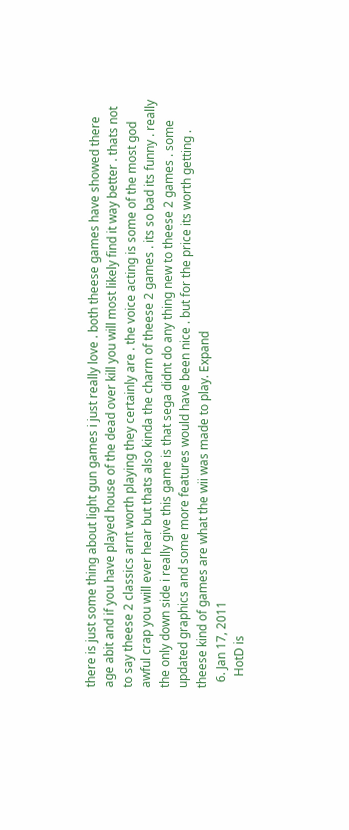there is just some thing about light gun games i just really love . both theese games have showed there age abit and if you have played house of the dead over kill you will most likely find it way better . thats not to say theese 2 classics arnt worth playing they certainly are . the voice acting is some of the most god awful crap you will ever hear but thats also kinda the charm of theese 2 games . its so bad its funny . really the only down side i really give this game is that sega didnt do any thing new to theese 2 games . some updated graphics and some more features would have been nice . but for the price its worth getting . theese kind of games are what the wii was made to play. Expand
  6. Jan 17, 2011
    HotD is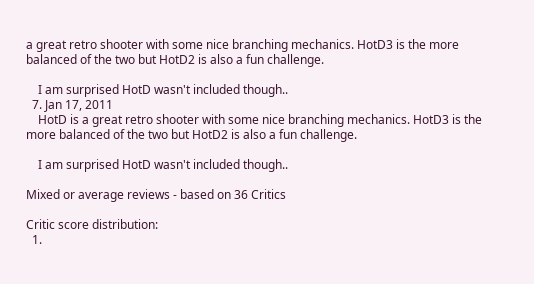a great retro shooter with some nice branching mechanics. HotD3 is the more balanced of the two but HotD2 is also a fun challenge.

    I am surprised HotD wasn't included though..
  7. Jan 17, 2011
    HotD is a great retro shooter with some nice branching mechanics. HotD3 is the more balanced of the two but HotD2 is also a fun challenge.

    I am surprised HotD wasn't included though..

Mixed or average reviews - based on 36 Critics

Critic score distribution:
  1.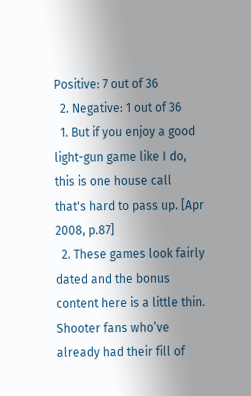Positive: 7 out of 36
  2. Negative: 1 out of 36
  1. But if you enjoy a good light-gun game like I do, this is one house call that's hard to pass up. [Apr 2008, p.87]
  2. These games look fairly dated and the bonus content here is a little thin. Shooter fans who’ve already had their fill of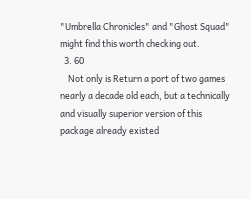"Umbrella Chronicles" and "Ghost Squad" might find this worth checking out.
  3. 60
    Not only is Return a port of two games nearly a decade old each, but a technically and visually superior version of this package already existed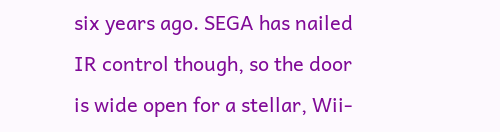six years ago. SEGA has nailed IR control though, so the door is wide open for a stellar, Wii-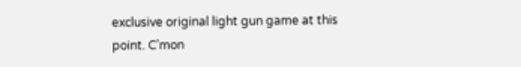exclusive original light gun game at this point. C’mon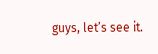guys, let’s see it.